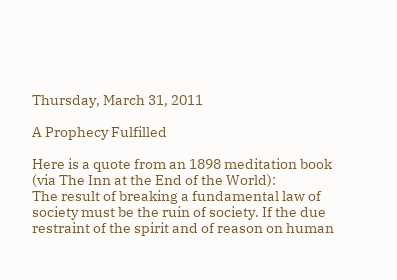Thursday, March 31, 2011

A Prophecy Fulfilled

Here is a quote from an 1898 meditation book (via The Inn at the End of the World):
The result of breaking a fundamental law of society must be the ruin of society. If the due restraint of the spirit and of reason on human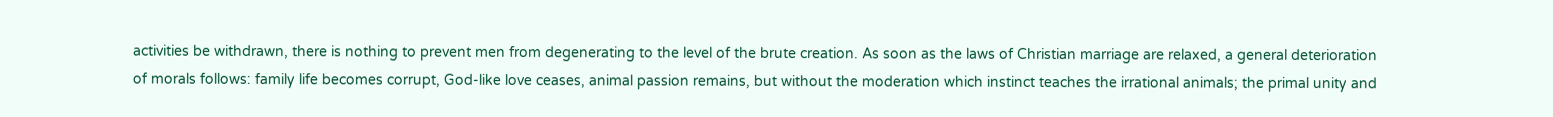activities be withdrawn, there is nothing to prevent men from degenerating to the level of the brute creation. As soon as the laws of Christian marriage are relaxed, a general deterioration of morals follows: family life becomes corrupt, God-like love ceases, animal passion remains, but without the moderation which instinct teaches the irrational animals; the primal unity and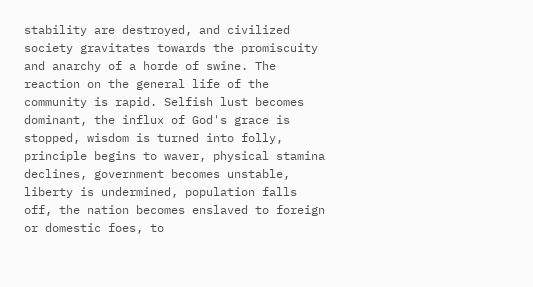stability are destroyed, and civilized society gravitates towards the promiscuity and anarchy of a horde of swine. The reaction on the general life of the community is rapid. Selfish lust becomes dominant, the influx of God's grace is stopped, wisdom is turned into folly, principle begins to waver, physical stamina declines, government becomes unstable, liberty is undermined, population falls off, the nation becomes enslaved to foreign or domestic foes, to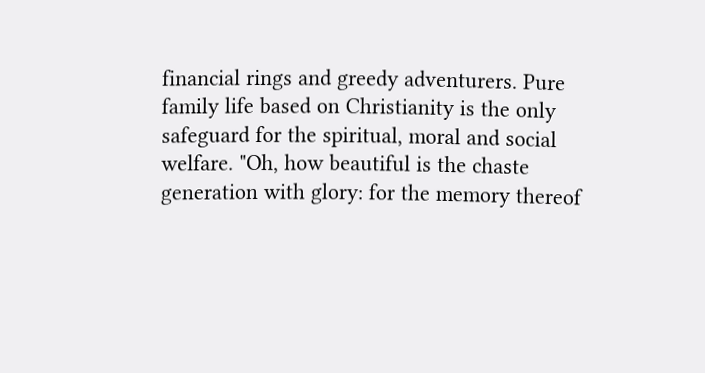financial rings and greedy adventurers. Pure family life based on Christianity is the only safeguard for the spiritual, moral and social welfare. "Oh, how beautiful is the chaste generation with glory: for the memory thereof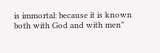is immortal: because it is known both with God and with men"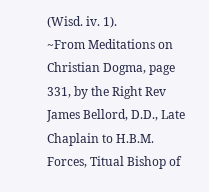(Wisd. iv. 1).
~From Meditations on Christian Dogma, page 331, by the Right Rev James Bellord, D.D., Late Chaplain to H.B.M. Forces, Titual Bishop of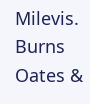Milevis. Burns Oates &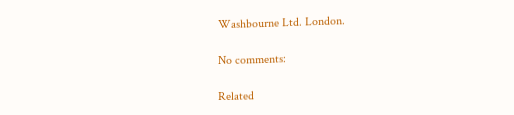Washbourne Ltd. London.

No comments:

Related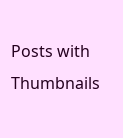Posts with Thumbnails